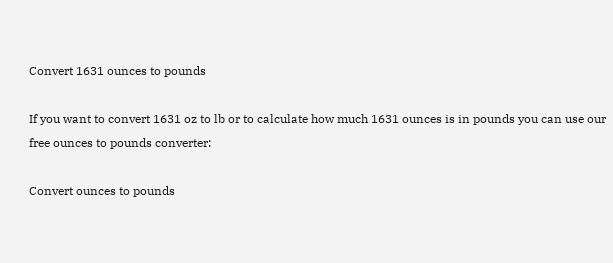Convert 1631 ounces to pounds

If you want to convert 1631 oz to lb or to calculate how much 1631 ounces is in pounds you can use our free ounces to pounds converter:

Convert ounces to pounds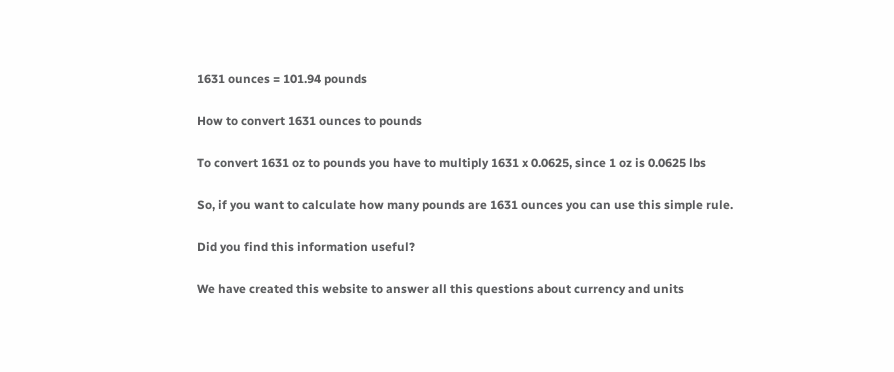1631 ounces = 101.94 pounds

How to convert 1631 ounces to pounds

To convert 1631 oz to pounds you have to multiply 1631 x 0.0625, since 1 oz is 0.0625 lbs

So, if you want to calculate how many pounds are 1631 ounces you can use this simple rule.

Did you find this information useful?

We have created this website to answer all this questions about currency and units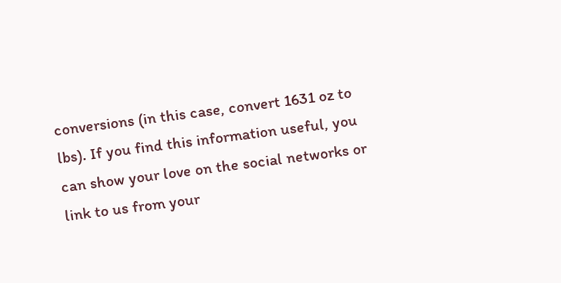conversions (in this case, convert 1631 oz to lbs). If you find this information useful, you can show your love on the social networks or link to us from your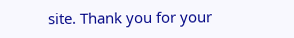site. Thank you for your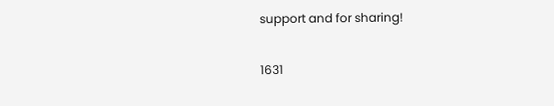support and for sharing!

1631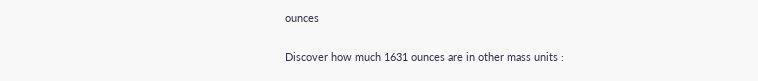ounces

Discover how much 1631 ounces are in other mass units :